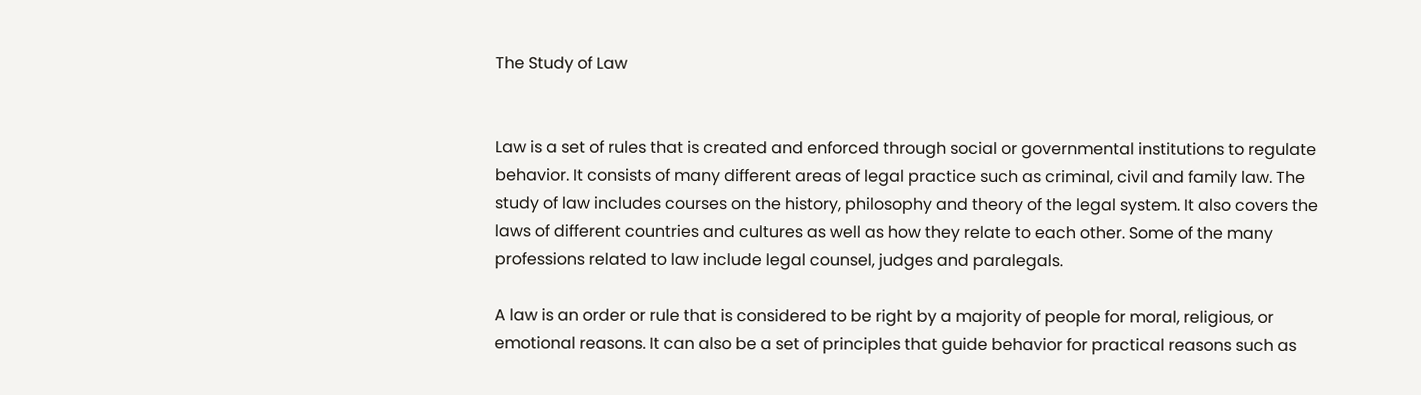The Study of Law


Law is a set of rules that is created and enforced through social or governmental institutions to regulate behavior. It consists of many different areas of legal practice such as criminal, civil and family law. The study of law includes courses on the history, philosophy and theory of the legal system. It also covers the laws of different countries and cultures as well as how they relate to each other. Some of the many professions related to law include legal counsel, judges and paralegals.

A law is an order or rule that is considered to be right by a majority of people for moral, religious, or emotional reasons. It can also be a set of principles that guide behavior for practical reasons such as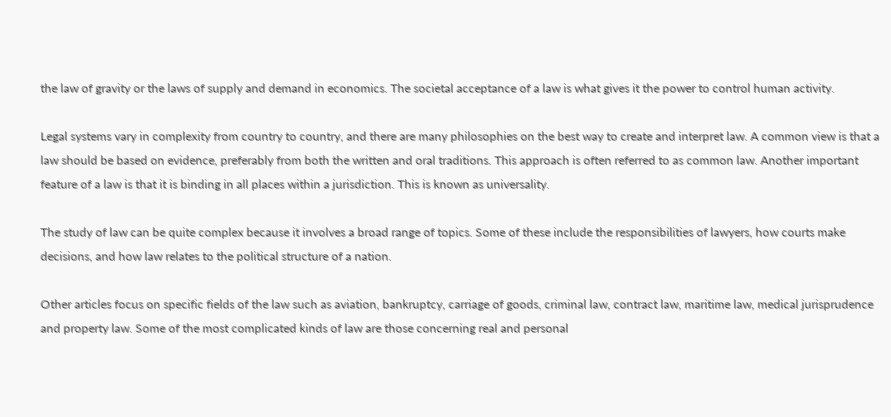the law of gravity or the laws of supply and demand in economics. The societal acceptance of a law is what gives it the power to control human activity.

Legal systems vary in complexity from country to country, and there are many philosophies on the best way to create and interpret law. A common view is that a law should be based on evidence, preferably from both the written and oral traditions. This approach is often referred to as common law. Another important feature of a law is that it is binding in all places within a jurisdiction. This is known as universality.

The study of law can be quite complex because it involves a broad range of topics. Some of these include the responsibilities of lawyers, how courts make decisions, and how law relates to the political structure of a nation.

Other articles focus on specific fields of the law such as aviation, bankruptcy, carriage of goods, criminal law, contract law, maritime law, medical jurisprudence and property law. Some of the most complicated kinds of law are those concerning real and personal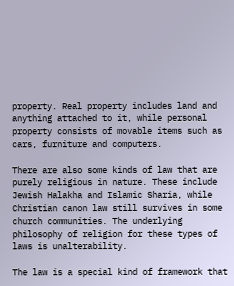property. Real property includes land and anything attached to it, while personal property consists of movable items such as cars, furniture and computers.

There are also some kinds of law that are purely religious in nature. These include Jewish Halakha and Islamic Sharia, while Christian canon law still survives in some church communities. The underlying philosophy of religion for these types of laws is unalterability.

The law is a special kind of framework that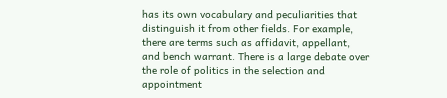has its own vocabulary and peculiarities that distinguish it from other fields. For example, there are terms such as affidavit, appellant, and bench warrant. There is a large debate over the role of politics in the selection and appointment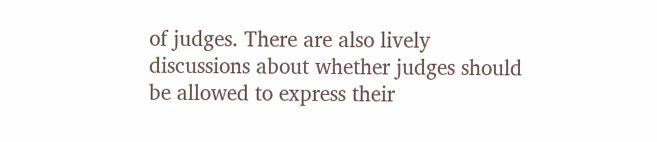of judges. There are also lively discussions about whether judges should be allowed to express their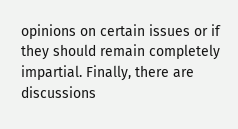opinions on certain issues or if they should remain completely impartial. Finally, there are discussions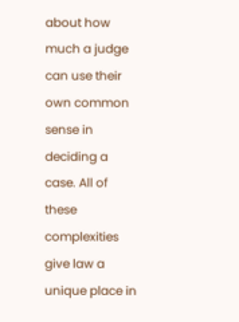about how much a judge can use their own common sense in deciding a case. All of these complexities give law a unique place in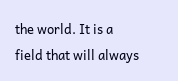the world. It is a field that will always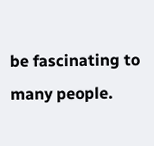be fascinating to many people.